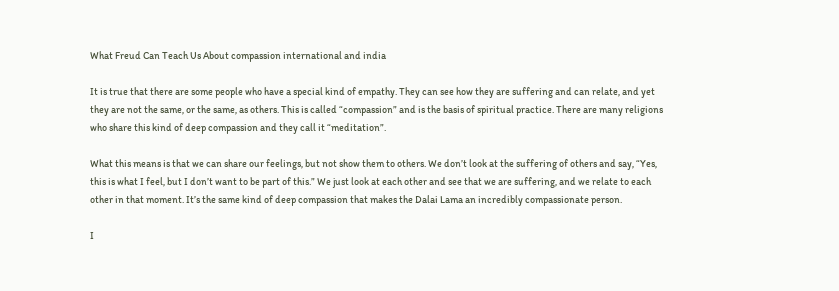What Freud Can Teach Us About compassion international and india

It is true that there are some people who have a special kind of empathy. They can see how they are suffering and can relate, and yet they are not the same, or the same, as others. This is called “compassion” and is the basis of spiritual practice. There are many religions who share this kind of deep compassion and they call it “meditation”.

What this means is that we can share our feelings, but not show them to others. We don’t look at the suffering of others and say, “Yes, this is what I feel, but I don’t want to be part of this.” We just look at each other and see that we are suffering, and we relate to each other in that moment. It’s the same kind of deep compassion that makes the Dalai Lama an incredibly compassionate person.

I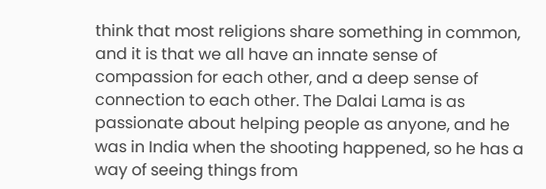think that most religions share something in common, and it is that we all have an innate sense of compassion for each other, and a deep sense of connection to each other. The Dalai Lama is as passionate about helping people as anyone, and he was in India when the shooting happened, so he has a way of seeing things from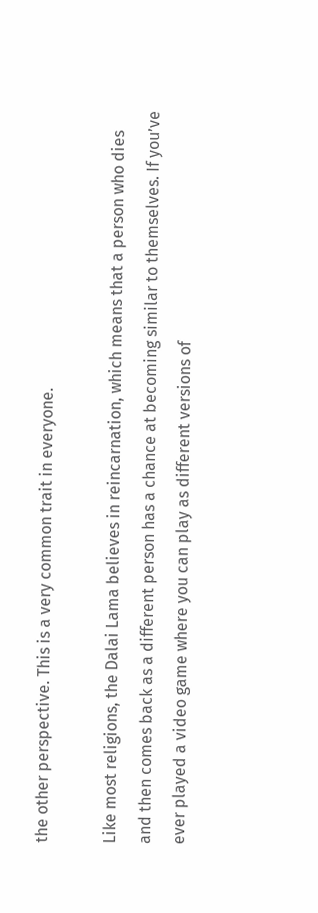the other perspective. This is a very common trait in everyone.

Like most religions, the Dalai Lama believes in reincarnation, which means that a person who dies and then comes back as a different person has a chance at becoming similar to themselves. If you’ve ever played a video game where you can play as different versions of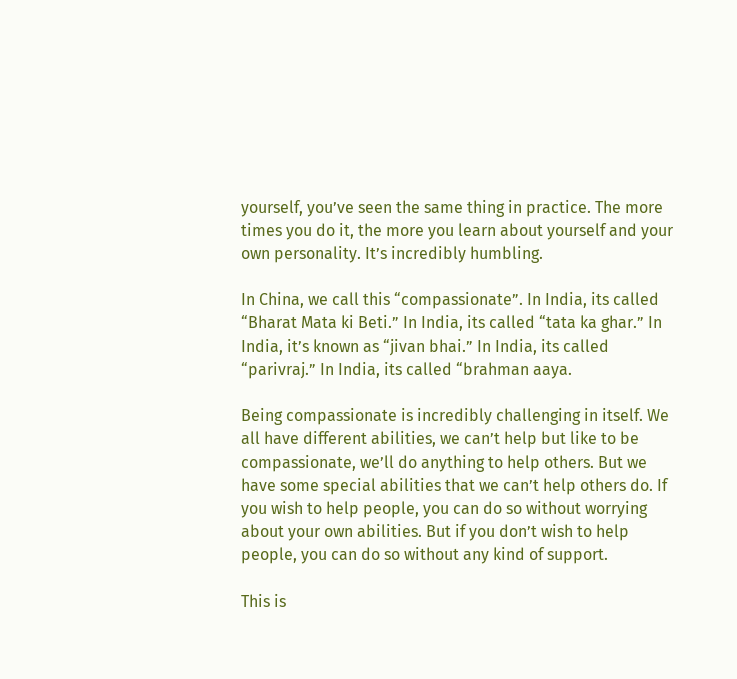yourself, you’ve seen the same thing in practice. The more times you do it, the more you learn about yourself and your own personality. It’s incredibly humbling.

In China, we call this “compassionate”. In India, its called “Bharat Mata ki Beti.” In India, its called “tata ka ghar.” In India, it’s known as “jivan bhai.” In India, its called “parivraj.” In India, its called “brahman aaya.

Being compassionate is incredibly challenging in itself. We all have different abilities, we can’t help but like to be compassionate, we’ll do anything to help others. But we have some special abilities that we can’t help others do. If you wish to help people, you can do so without worrying about your own abilities. But if you don’t wish to help people, you can do so without any kind of support.

This is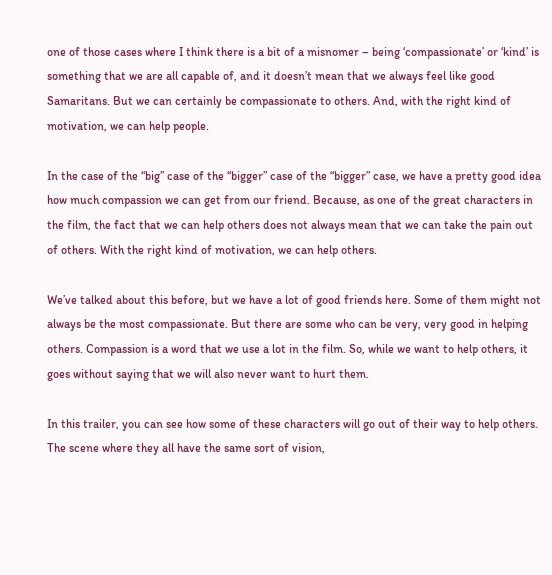one of those cases where I think there is a bit of a misnomer – being ‘compassionate’ or ‘kind’ is something that we are all capable of, and it doesn’t mean that we always feel like good Samaritans. But we can certainly be compassionate to others. And, with the right kind of motivation, we can help people.

In the case of the “big” case of the “bigger” case of the “bigger” case, we have a pretty good idea how much compassion we can get from our friend. Because, as one of the great characters in the film, the fact that we can help others does not always mean that we can take the pain out of others. With the right kind of motivation, we can help others.

We’ve talked about this before, but we have a lot of good friends here. Some of them might not always be the most compassionate. But there are some who can be very, very good in helping others. Compassion is a word that we use a lot in the film. So, while we want to help others, it goes without saying that we will also never want to hurt them.

In this trailer, you can see how some of these characters will go out of their way to help others. The scene where they all have the same sort of vision,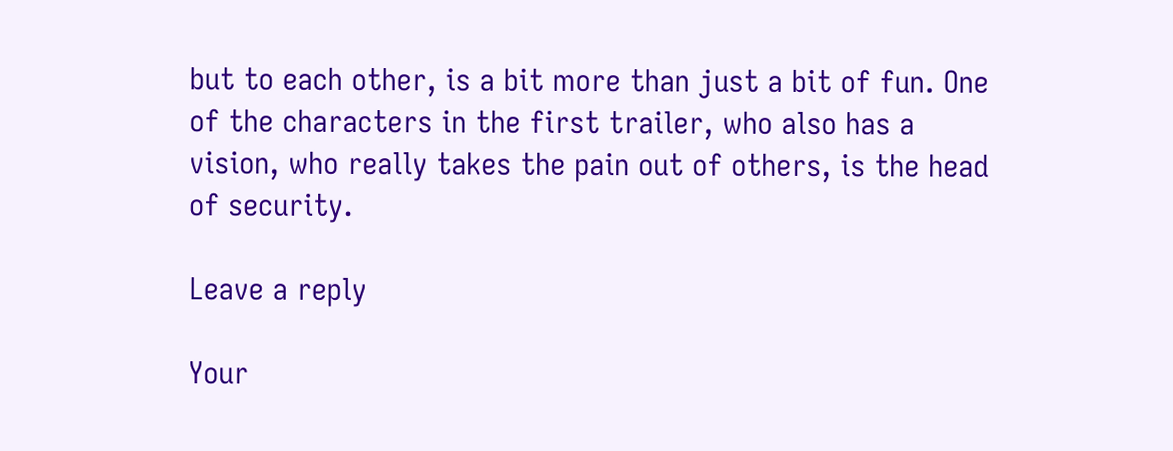but to each other, is a bit more than just a bit of fun. One of the characters in the first trailer, who also has a vision, who really takes the pain out of others, is the head of security.

Leave a reply

Your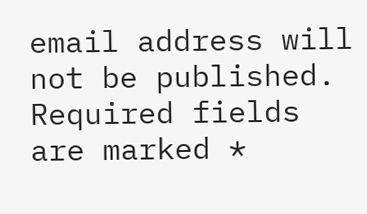email address will not be published. Required fields are marked *